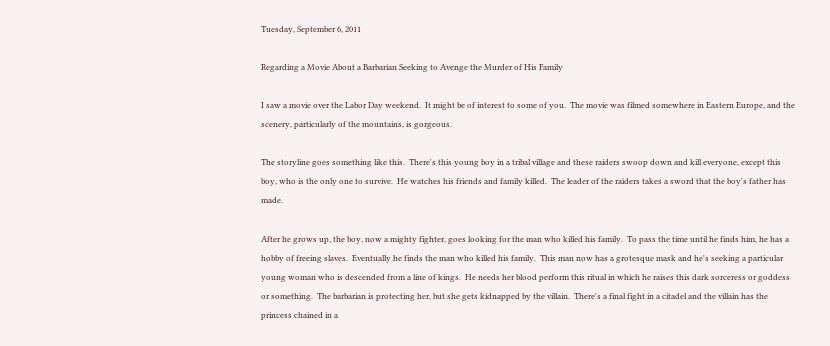Tuesday, September 6, 2011

Regarding a Movie About a Barbarian Seeking to Avenge the Murder of His Family

I saw a movie over the Labor Day weekend.  It might be of interest to some of you.  The movie was filmed somewhere in Eastern Europe, and the scenery, particularly of the mountains, is gorgeous.

The storyline goes something like this.  There's this young boy in a tribal village and these raiders swoop down and kill everyone, except this boy, who is the only one to survive.  He watches his friends and family killed.  The leader of the raiders takes a sword that the boy's father has made.

After he grows up, the boy, now a mighty fighter, goes looking for the man who killed his family.  To pass the time until he finds him, he has a hobby of freeing slaves.  Eventually he finds the man who killed his family.  This man now has a grotesque mask and he's seeking a particular young woman who is descended from a line of kings.  He needs her blood perform this ritual in which he raises this dark sorceress or goddess or something.  The barbarian is protecting her, but she gets kidnapped by the villain.  There's a final fight in a citadel and the villain has the princess chained in a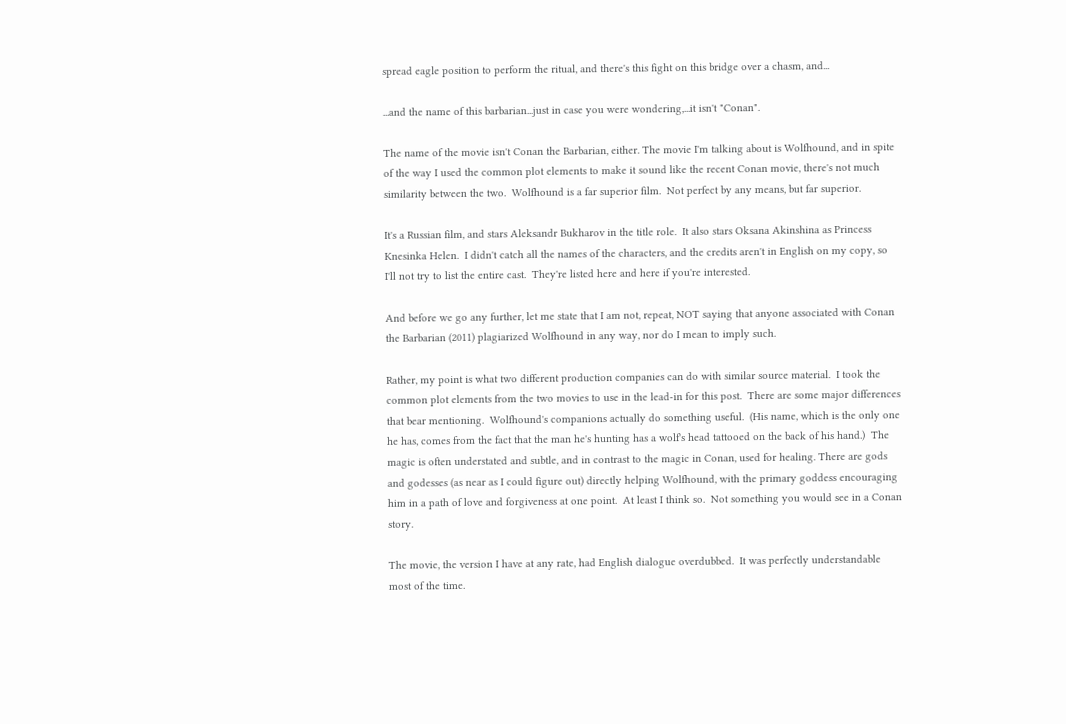spread eagle position to perform the ritual, and there's this fight on this bridge over a chasm, and...

...and the name of this barbarian...just in case you were wondering,...it isn't "Conan".

The name of the movie isn't Conan the Barbarian, either. The movie I'm talking about is Wolfhound, and in spite of the way I used the common plot elements to make it sound like the recent Conan movie, there's not much similarity between the two.  Wolfhound is a far superior film.  Not perfect by any means, but far superior.

It's a Russian film, and stars Aleksandr Bukharov in the title role.  It also stars Oksana Akinshina as Princess Knesinka Helen.  I didn't catch all the names of the characters, and the credits aren't in English on my copy, so I'll not try to list the entire cast.  They're listed here and here if you're interested.

And before we go any further, let me state that I am not, repeat, NOT saying that anyone associated with Conan the Barbarian (2011) plagiarized Wolfhound in any way, nor do I mean to imply such.

Rather, my point is what two different production companies can do with similar source material.  I took the common plot elements from the two movies to use in the lead-in for this post.  There are some major differences that bear mentioning.  Wolfhound's companions actually do something useful.  (His name, which is the only one he has, comes from the fact that the man he's hunting has a wolf's head tattooed on the back of his hand.)  The magic is often understated and subtle, and in contrast to the magic in Conan, used for healing. There are gods and godesses (as near as I could figure out) directly helping Wolfhound, with the primary goddess encouraging him in a path of love and forgiveness at one point.  At least I think so.  Not something you would see in a Conan story.

The movie, the version I have at any rate, had English dialogue overdubbed.  It was perfectly understandable most of the time.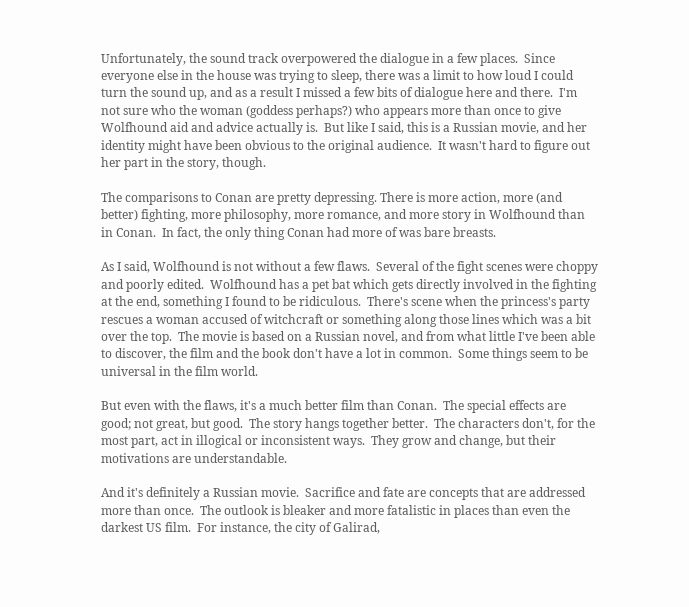Unfortunately, the sound track overpowered the dialogue in a few places.  Since everyone else in the house was trying to sleep, there was a limit to how loud I could turn the sound up, and as a result I missed a few bits of dialogue here and there.  I'm not sure who the woman (goddess perhaps?) who appears more than once to give Wolfhound aid and advice actually is.  But like I said, this is a Russian movie, and her identity might have been obvious to the original audience.  It wasn't hard to figure out her part in the story, though.

The comparisons to Conan are pretty depressing. There is more action, more (and better) fighting, more philosophy, more romance, and more story in Wolfhound than in Conan.  In fact, the only thing Conan had more of was bare breasts.

As I said, Wolfhound is not without a few flaws.  Several of the fight scenes were choppy and poorly edited.  Wolfhound has a pet bat which gets directly involved in the fighting at the end, something I found to be ridiculous.  There's scene when the princess's party rescues a woman accused of witchcraft or something along those lines which was a bit over the top.  The movie is based on a Russian novel, and from what little I've been able to discover, the film and the book don't have a lot in common.  Some things seem to be universal in the film world.

But even with the flaws, it's a much better film than Conan.  The special effects are good; not great, but good.  The story hangs together better.  The characters don't, for the most part, act in illogical or inconsistent ways.  They grow and change, but their motivations are understandable.

And it's definitely a Russian movie.  Sacrifice and fate are concepts that are addressed more than once.  The outlook is bleaker and more fatalistic in places than even the darkest US film.  For instance, the city of Galirad,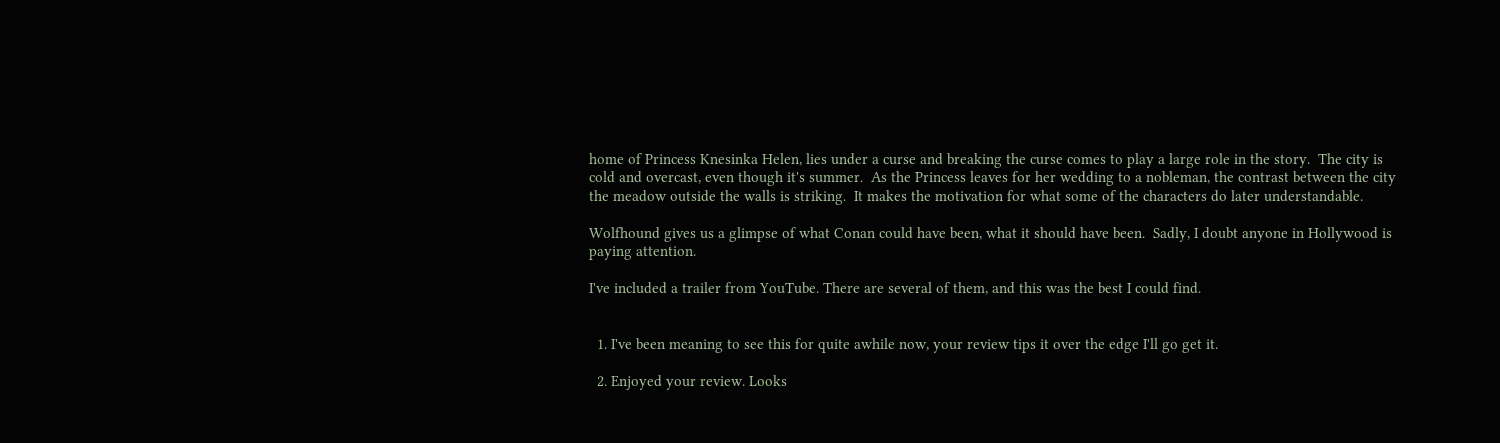home of Princess Knesinka Helen, lies under a curse and breaking the curse comes to play a large role in the story.  The city is cold and overcast, even though it's summer.  As the Princess leaves for her wedding to a nobleman, the contrast between the city the meadow outside the walls is striking.  It makes the motivation for what some of the characters do later understandable.

Wolfhound gives us a glimpse of what Conan could have been, what it should have been.  Sadly, I doubt anyone in Hollywood is paying attention.

I've included a trailer from YouTube. There are several of them, and this was the best I could find.


  1. I've been meaning to see this for quite awhile now, your review tips it over the edge I'll go get it.

  2. Enjoyed your review. Looks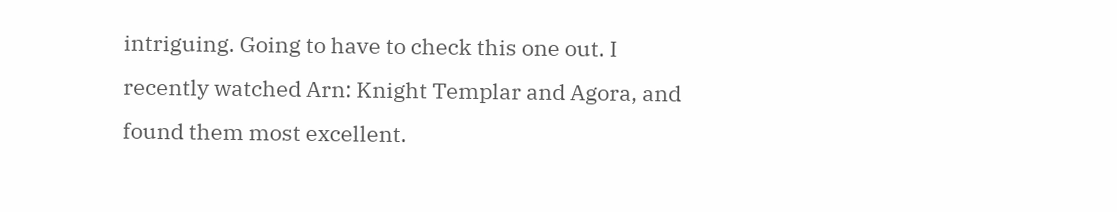intriguing. Going to have to check this one out. I recently watched Arn: Knight Templar and Agora, and found them most excellent.